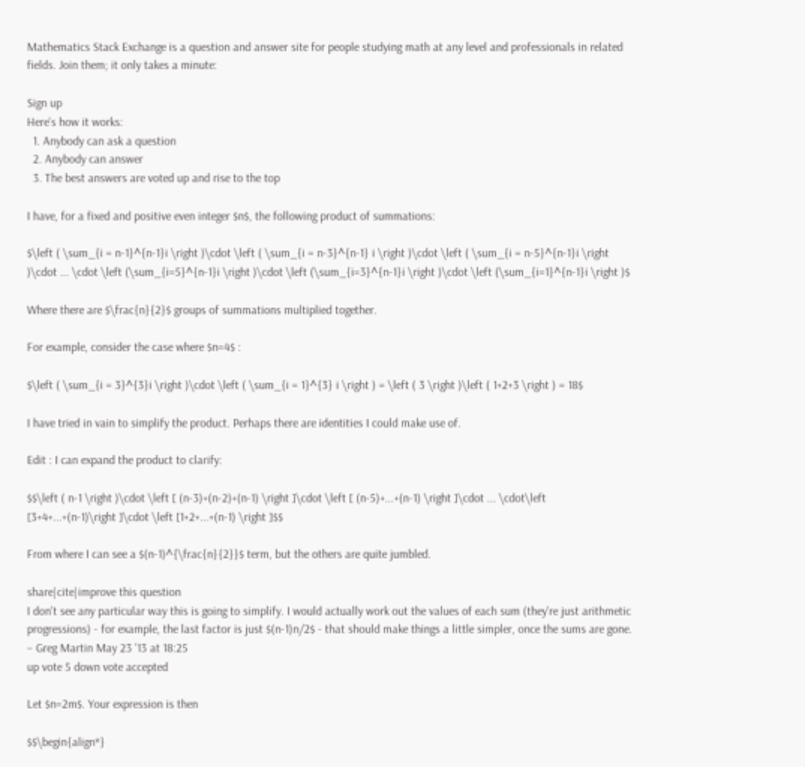Mathematics Stack Exchange is a question and answer site for people studying math at any level and professionals in related fields. Join them; it only takes a minute:

Sign up
Here's how it works:
  1. Anybody can ask a question
  2. Anybody can answer
  3. The best answers are voted up and rise to the top

I have, for a fixed and positive even integer $n$, the following product of summations:

$\left ( \sum_{i = n-1}^{n-1}i \right )\cdot \left ( \sum_{i = n-3}^{n-1} i \right )\cdot \left ( \sum_{i = n-5}^{n-1}i \right )\cdot ... \cdot \left (\sum_{i=5}^{n-1}i \right )\cdot \left (\sum_{i=3}^{n-1}i \right )\cdot \left (\sum_{i=1}^{n-1}i \right )$

Where there are $\frac{n}{2}$ groups of summations multiplied together.

For example, consider the case where $n=4$ :

$\left ( \sum_{i = 3}^{3}i \right )\cdot \left ( \sum_{i = 1}^{3} i \right ) = \left ( 3 \right )\left ( 1+2+3 \right ) = 18$

I have tried in vain to simplify the product. Perhaps there are identities I could make use of.

Edit : I can expand the product to clarify:

$$\left ( n-1 \right )\cdot \left [ (n-3)+(n-2)+(n-1) \right ]\cdot \left [ (n-5)+...+(n-1) \right ]\cdot ... \cdot\left [3+4+...+(n-1)\right ]\cdot \left [1+2+...+(n-1) \right ]$$

From where I can see a $(n-1)^{\frac{n}{2}}$ term, but the others are quite jumbled.

share|cite|improve this question
I don't see any particular way this is going to simplify. I would actually work out the values of each sum (they're just arithmetic progressions) - for example, the last factor is just $(n-1)n/2$ - that should make things a little simpler, once the sums are gone. – Greg Martin May 23 '13 at 18:25
up vote 5 down vote accepted

Let $n=2m$. Your expression is then

$$\begin{align*}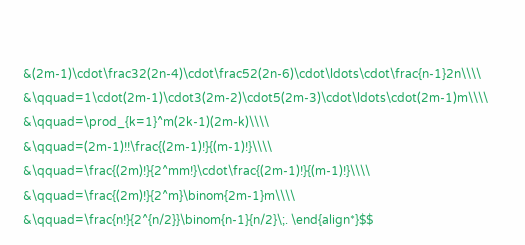&(2m-1)\cdot\frac32(2n-4)\cdot\frac52(2n-6)\cdot\ldots\cdot\frac{n-1}2n\\\\ &\qquad=1\cdot(2m-1)\cdot3(2m-2)\cdot5(2m-3)\cdot\ldots\cdot(2m-1)m\\\\ &\qquad=\prod_{k=1}^m(2k-1)(2m-k)\\\\ &\qquad=(2m-1)!!\frac{(2m-1)!}{(m-1)!}\\\\ &\qquad=\frac{(2m)!}{2^mm!}\cdot\frac{(2m-1)!}{(m-1)!}\\\\ &\qquad=\frac{(2m)!}{2^m}\binom{2m-1}m\\\\ &\qquad=\frac{n!}{2^{n/2}}\binom{n-1}{n/2}\;. \end{align*}$$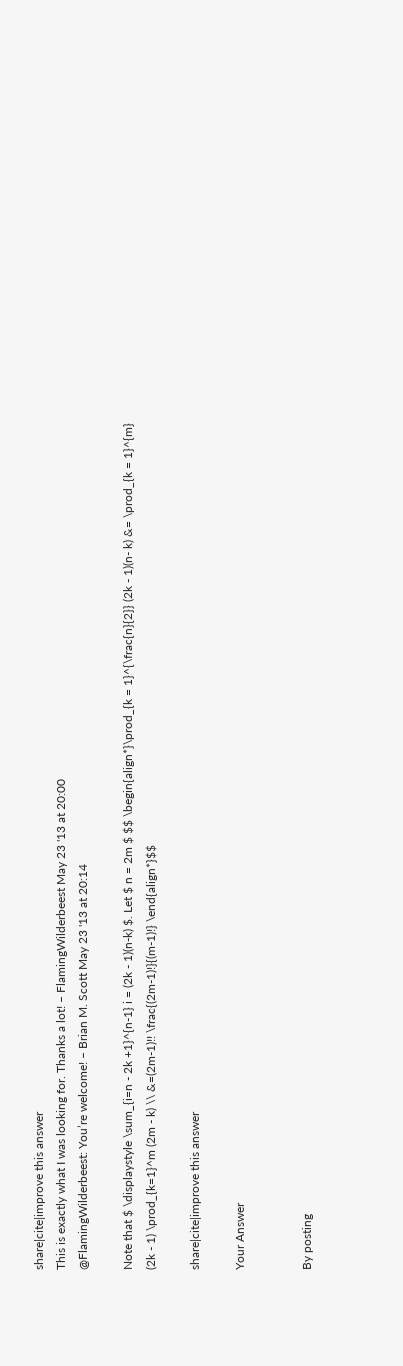share|cite|improve this answer
This is exactly what I was looking for. Thanks a lot! – FlamingWilderbeest May 23 '13 at 20:00
@FlamingWilderbeest: You’re welcome! – Brian M. Scott May 23 '13 at 20:14

Note that $ \displaystyle \sum_{i=n - 2k +1}^{n-1} i = (2k - 1)(n-k) $. Let $ n = 2m $ $$ \begin{align*}\prod_{k = 1}^{\frac{n}{2}} (2k - 1)(n- k) &= \prod_{k = 1}^{m} (2k - 1) \prod_{k=1}^m (2m - k) \\ &=(2m-1)!! \frac{(2m-1)!}{(m-1)!} \end{align*}$$

share|cite|improve this answer

Your Answer


By posting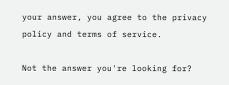your answer, you agree to the privacy policy and terms of service.

Not the answer you're looking for?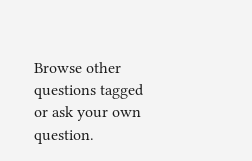Browse other questions tagged or ask your own question.